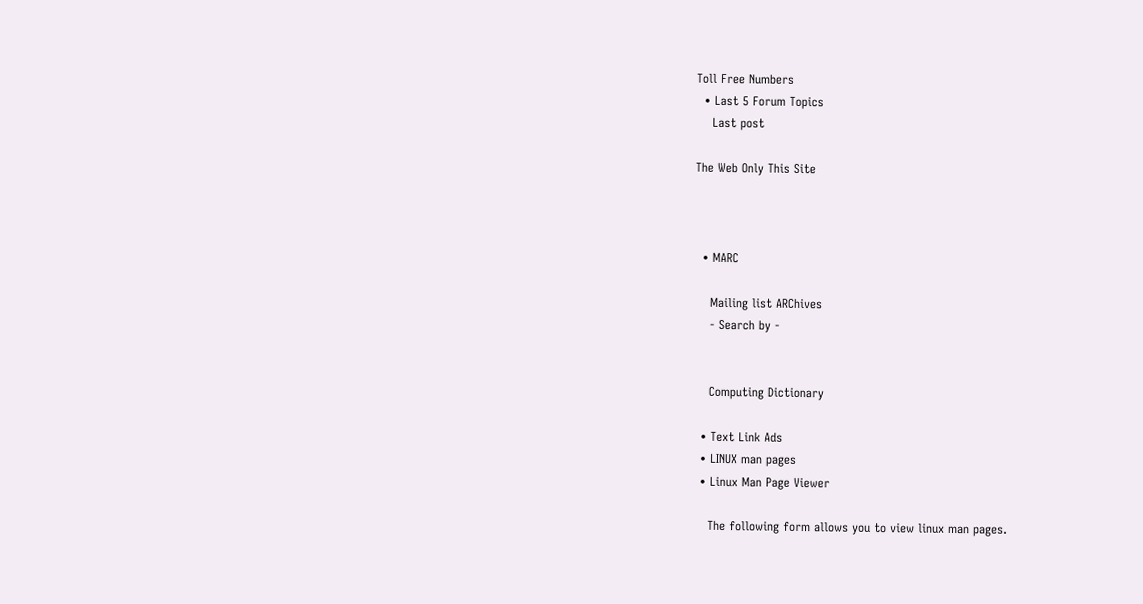Toll Free Numbers
  • Last 5 Forum Topics
    Last post

The Web Only This Site



  • MARC

    Mailing list ARChives
    - Search by -


    Computing Dictionary

  • Text Link Ads
  • LINUX man pages
  • Linux Man Page Viewer

    The following form allows you to view linux man pages.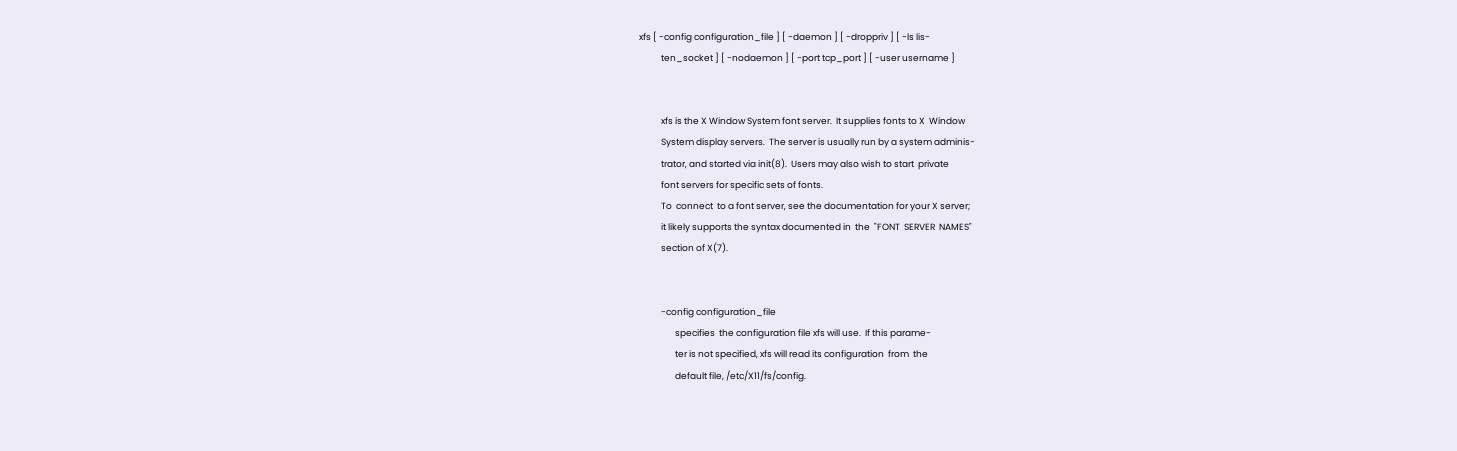xfs [ -config configuration_file ] [ -daemon ] [ -droppriv ] [ -ls lis-
           ten_socket ] [ -nodaemon ] [ -port tcp_port ] [ -user username ]


           xfs is the X Window System font server.  It supplies fonts to X  Window
           System display servers.  The server is usually run by a system adminis-
           trator, and started via init(8).  Users may also wish to start  private
           font servers for specific sets of fonts.
           To  connect  to a font server, see the documentation for your X server;
           it likely supports the syntax documented in  the  "FONT  SERVER  NAMES"
           section of X(7).


           -config configuration_file
                  specifies  the configuration file xfs will use.  If this parame-
                  ter is not specified, xfs will read its configuration  from  the
                  default file, /etc/X11/fs/config.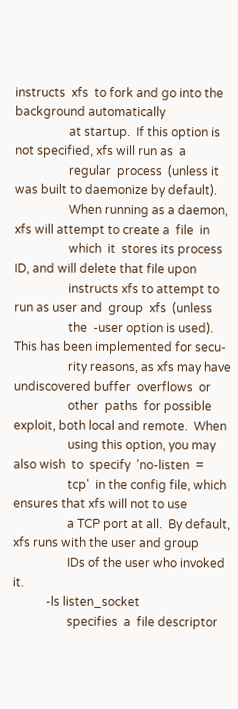instructs  xfs  to fork and go into the background automatically
                  at startup.  If this option is not specified, xfs will run as  a
                  regular  process  (unless it was built to daemonize by default).
                  When running as a daemon, xfs will attempt to create a  file  in
                  which  it  stores its process ID, and will delete that file upon
                  instructs xfs to attempt to run as user and  group  xfs  (unless
                  the  -user option is used).  This has been implemented for secu-
                  rity reasons, as xfs may have undiscovered buffer  overflows  or
                  other  paths  for possible exploit, both local and remote.  When
                  using this option, you may also wish  to  specify  'no-listen  =
                  tcp'  in the config file, which ensures that xfs will not to use
                  a TCP port at all.  By default, xfs runs with the user and group
                  IDs of the user who invoked it.
           -ls listen_socket
                  specifies  a  file descriptor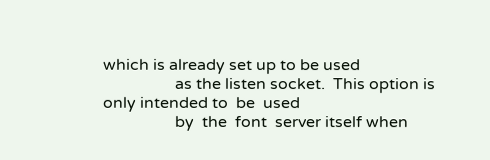which is already set up to be used
                  as the listen socket.  This option is only intended to  be  used
                  by  the  font  server itself when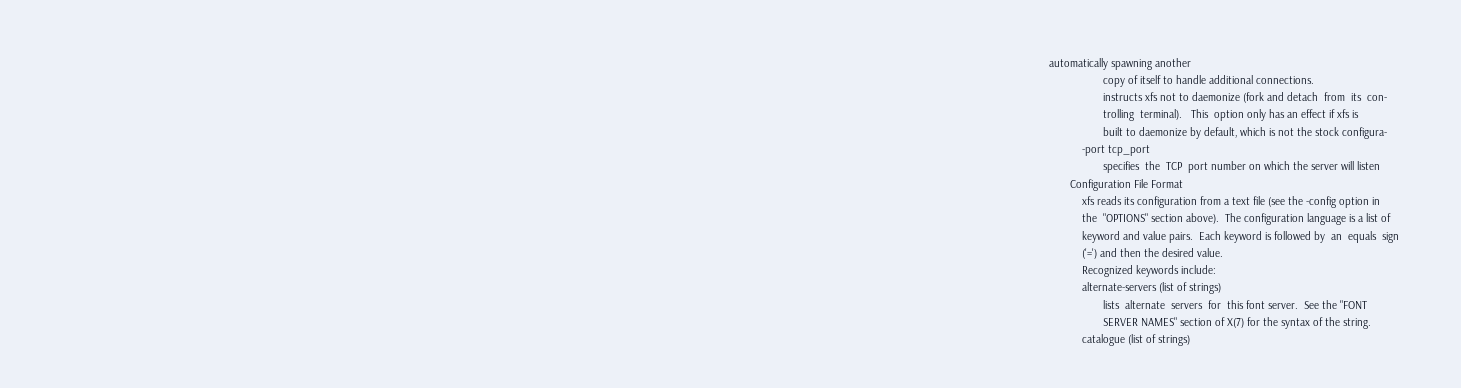automatically spawning another
                  copy of itself to handle additional connections.
                  instructs xfs not to daemonize (fork and detach  from  its  con-
                  trolling  terminal).   This  option only has an effect if xfs is
                  built to daemonize by default, which is not the stock configura-
           -port tcp_port
                  specifies  the  TCP  port number on which the server will listen
       Configuration File Format
           xfs reads its configuration from a text file (see the -config option in
           the  "OPTIONS" section above).  The configuration language is a list of
           keyword and value pairs.  Each keyword is followed by  an  equals  sign
           ('=') and then the desired value.
           Recognized keywords include:
           alternate-servers (list of strings)
                  lists  alternate  servers  for  this font server.  See the "FONT
                  SERVER NAMES" section of X(7) for the syntax of the string.
           catalogue (list of strings)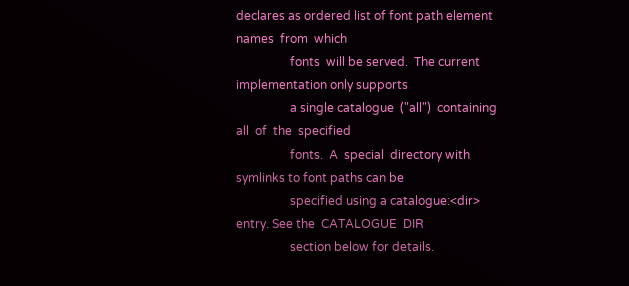declares as ordered list of font path element names  from  which
                  fonts  will be served.  The current implementation only supports
                  a single catalogue  ("all")  containing  all  of  the  specified
                  fonts.  A  special  directory with symlinks to font paths can be
                  specified using a catalogue:<dir> entry. See the  CATALOGUE  DIR
                  section below for details.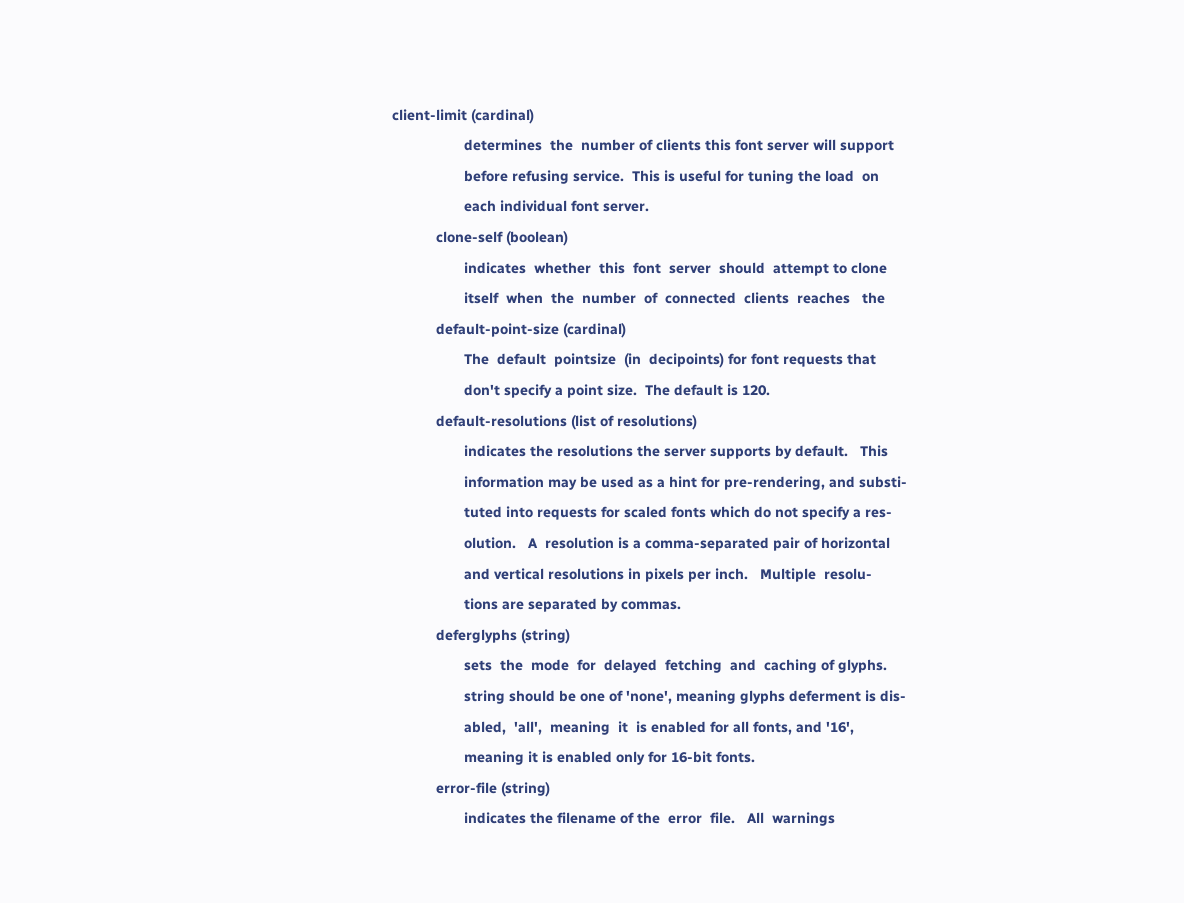client-limit (cardinal)
                  determines  the  number of clients this font server will support
                  before refusing service.  This is useful for tuning the load  on
                  each individual font server.
           clone-self (boolean)
                  indicates  whether  this  font  server  should  attempt to clone
                  itself  when  the  number  of  connected  clients  reaches   the
           default-point-size (cardinal)
                  The  default  pointsize  (in  decipoints) for font requests that
                  don't specify a point size.  The default is 120.
           default-resolutions (list of resolutions)
                  indicates the resolutions the server supports by default.   This
                  information may be used as a hint for pre-rendering, and substi-
                  tuted into requests for scaled fonts which do not specify a res-
                  olution.   A  resolution is a comma-separated pair of horizontal
                  and vertical resolutions in pixels per inch.   Multiple  resolu-
                  tions are separated by commas.
           deferglyphs (string)
                  sets  the  mode  for  delayed  fetching  and  caching of glyphs.
                  string should be one of 'none', meaning glyphs deferment is dis-
                  abled,  'all',  meaning  it  is enabled for all fonts, and '16',
                  meaning it is enabled only for 16-bit fonts.
           error-file (string)
                  indicates the filename of the  error  file.   All  warnings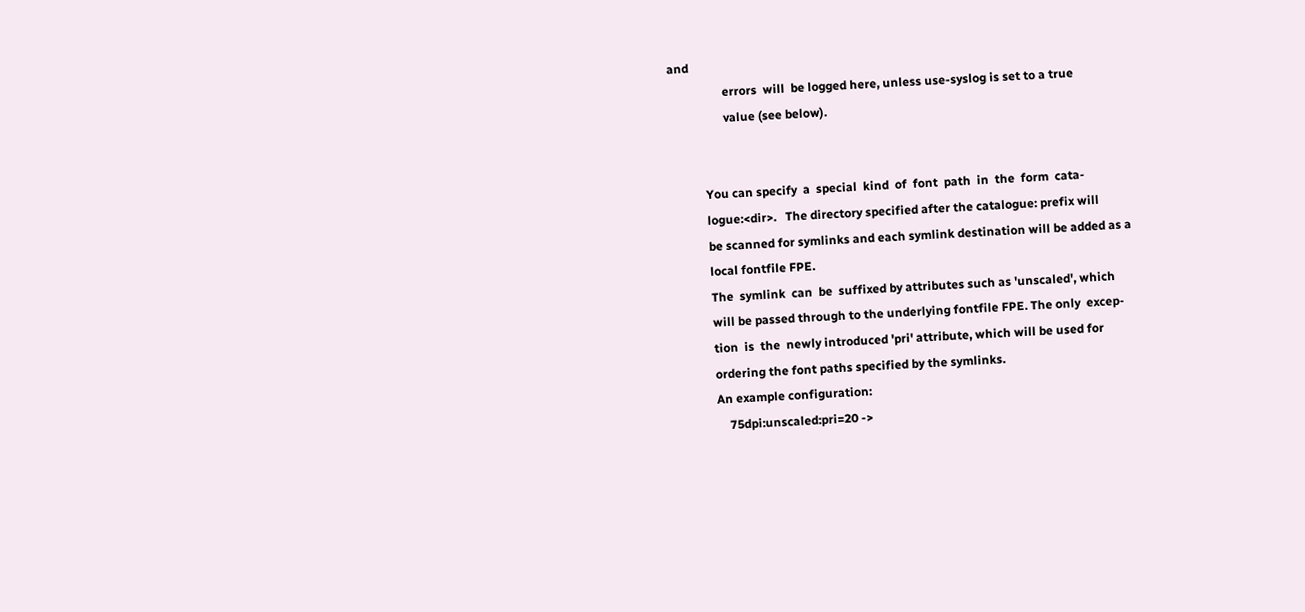and
                  errors  will  be logged here, unless use-syslog is set to a true
                  value (see below).


           You can specify  a  special  kind  of  font  path  in  the  form  cata-
           logue:<dir>.   The directory specified after the catalogue: prefix will
           be scanned for symlinks and each symlink destination will be added as a
           local fontfile FPE.
           The  symlink  can  be  suffixed by attributes such as 'unscaled', which
           will be passed through to the underlying fontfile FPE. The only  excep-
           tion  is  the  newly introduced 'pri' attribute, which will be used for
           ordering the font paths specified by the symlinks.
           An example configuration:
               75dpi:unscaled:pri=20 ->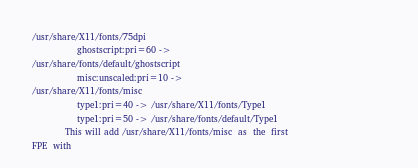/usr/share/X11/fonts/75dpi
               ghostscript:pri=60 -> /usr/share/fonts/default/ghostscript
               misc:unscaled:pri=10 -> /usr/share/X11/fonts/misc
               type1:pri=40 -> /usr/share/X11/fonts/Type1
               type1:pri=50 -> /usr/share/fonts/default/Type1
           This will add /usr/share/X11/fonts/misc  as  the  first  FPE  with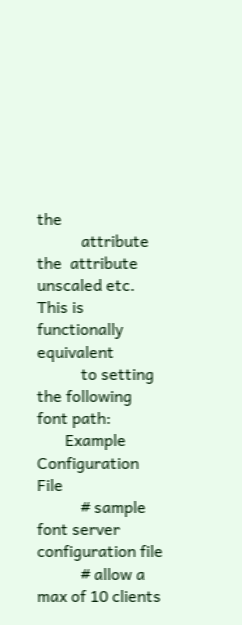the
           attribute  the  attribute unscaled etc. This is functionally equivalent
           to setting the following font path:
       Example Configuration File
           # sample font server configuration file
           # allow a max of 10 clients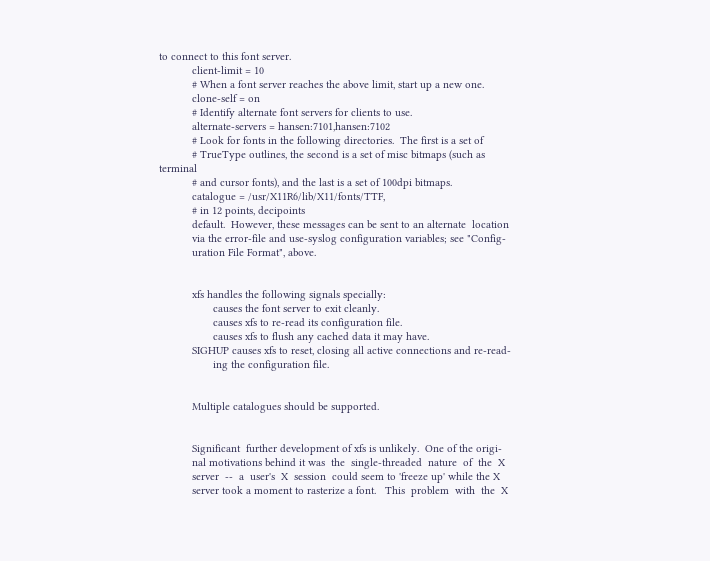to connect to this font server.
           client-limit = 10
           # When a font server reaches the above limit, start up a new one.
           clone-self = on
           # Identify alternate font servers for clients to use.
           alternate-servers = hansen:7101,hansen:7102
           # Look for fonts in the following directories.  The first is a set of
           # TrueType outlines, the second is a set of misc bitmaps (such as terminal
           # and cursor fonts), and the last is a set of 100dpi bitmaps.
           catalogue = /usr/X11R6/lib/X11/fonts/TTF,
           # in 12 points, decipoints
           default.  However, these messages can be sent to an alternate  location
           via the error-file and use-syslog configuration variables; see "Config-
           uration File Format", above.


           xfs handles the following signals specially:
                  causes the font server to exit cleanly.
                  causes xfs to re-read its configuration file.
                  causes xfs to flush any cached data it may have.
           SIGHUP causes xfs to reset, closing all active connections and re-read-
                  ing the configuration file.


           Multiple catalogues should be supported.


           Significant  further development of xfs is unlikely.  One of the origi-
           nal motivations behind it was  the  single-threaded  nature  of  the  X
           server  --  a  user's  X  session  could seem to 'freeze up' while the X
           server took a moment to rasterize a font.   This  problem  with  the  X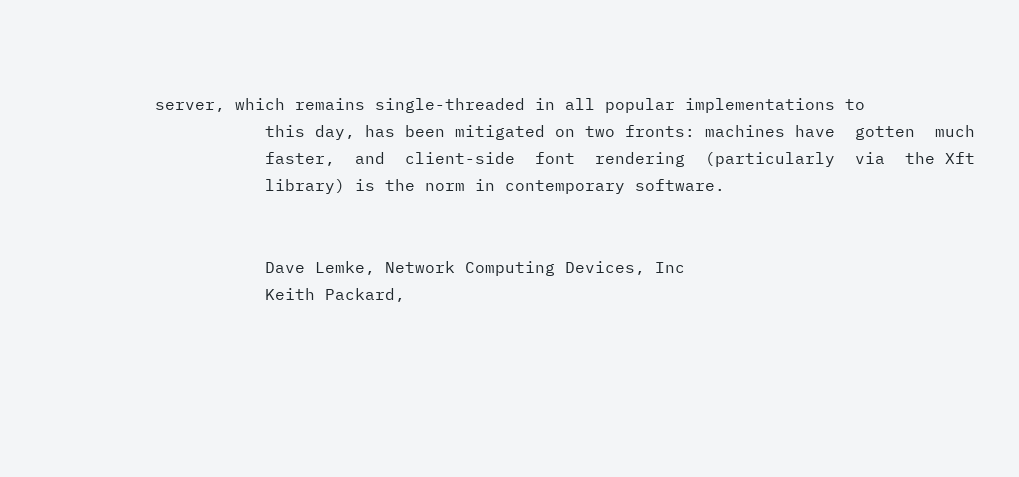server, which remains single-threaded in all popular implementations to
           this day, has been mitigated on two fronts: machines have  gotten  much
           faster,  and  client-side  font  rendering  (particularly  via  the Xft
           library) is the norm in contemporary software.


           Dave Lemke, Network Computing Devices, Inc
           Keith Packard,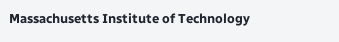Massachusetts Institute of Technology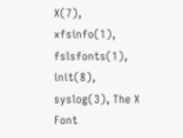X(7), xfsinfo(1), fslsfonts(1), init(8), syslog(3), The X Font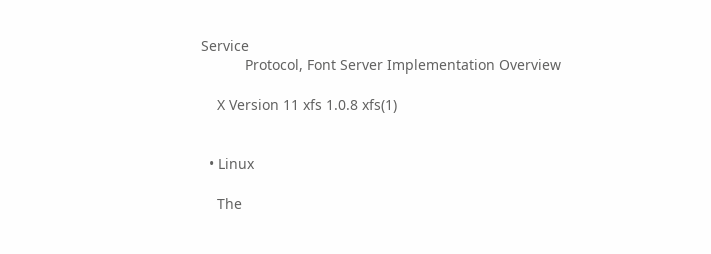Service
           Protocol, Font Server Implementation Overview

    X Version 11 xfs 1.0.8 xfs(1)


  • Linux

    The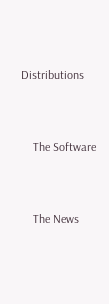Distributions


    The Software


    The News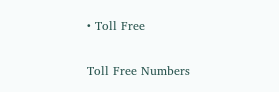• Toll Free

Toll Free Numbers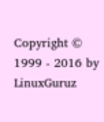Copyright © 1999 - 2016 by LinuxGuruz